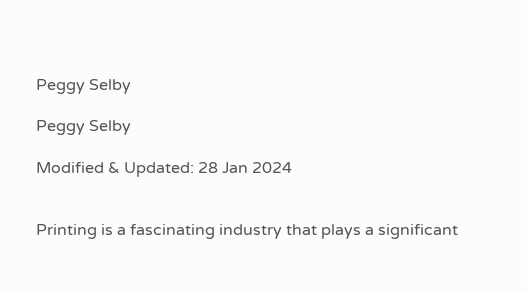Peggy Selby

Peggy Selby

Modified & Updated: 28 Jan 2024


Printing is a fascinating industry that plays a significant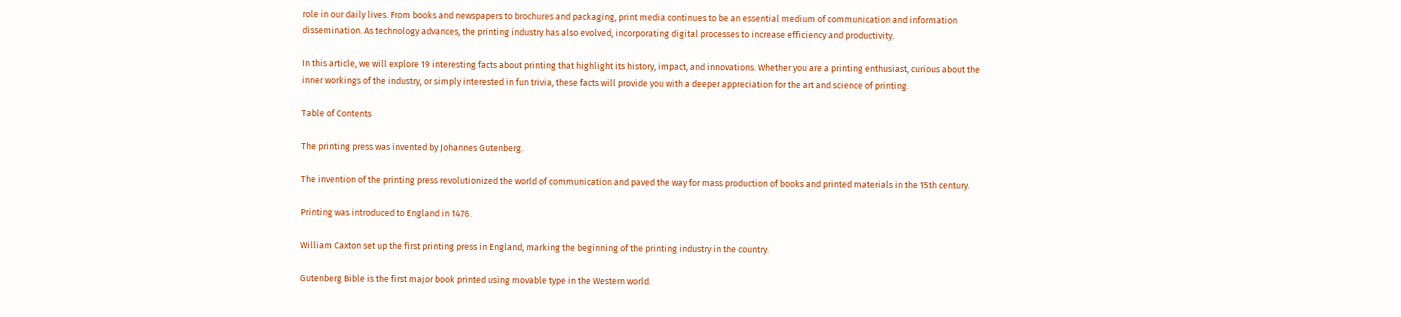role in our daily lives. From books and newspapers to brochures and packaging, print media continues to be an essential medium of communication and information dissemination. As technology advances, the printing industry has also evolved, incorporating digital processes to increase efficiency and productivity.

In this article, we will explore 19 interesting facts about printing that highlight its history, impact, and innovations. Whether you are a printing enthusiast, curious about the inner workings of the industry, or simply interested in fun trivia, these facts will provide you with a deeper appreciation for the art and science of printing.

Table of Contents

The printing press was invented by Johannes Gutenberg.

The invention of the printing press revolutionized the world of communication and paved the way for mass production of books and printed materials in the 15th century.

Printing was introduced to England in 1476.

William Caxton set up the first printing press in England, marking the beginning of the printing industry in the country.

Gutenberg Bible is the first major book printed using movable type in the Western world.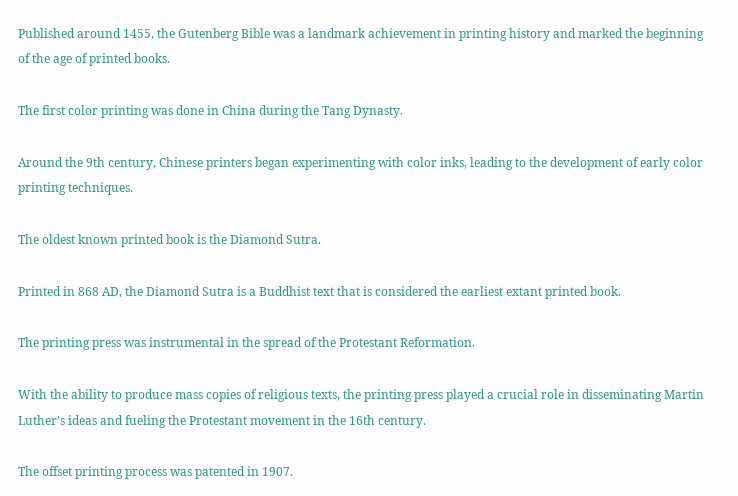Published around 1455, the Gutenberg Bible was a landmark achievement in printing history and marked the beginning of the age of printed books.

The first color printing was done in China during the Tang Dynasty.

Around the 9th century, Chinese printers began experimenting with color inks, leading to the development of early color printing techniques.

The oldest known printed book is the Diamond Sutra.

Printed in 868 AD, the Diamond Sutra is a Buddhist text that is considered the earliest extant printed book.

The printing press was instrumental in the spread of the Protestant Reformation.

With the ability to produce mass copies of religious texts, the printing press played a crucial role in disseminating Martin Luther’s ideas and fueling the Protestant movement in the 16th century.

The offset printing process was patented in 1907.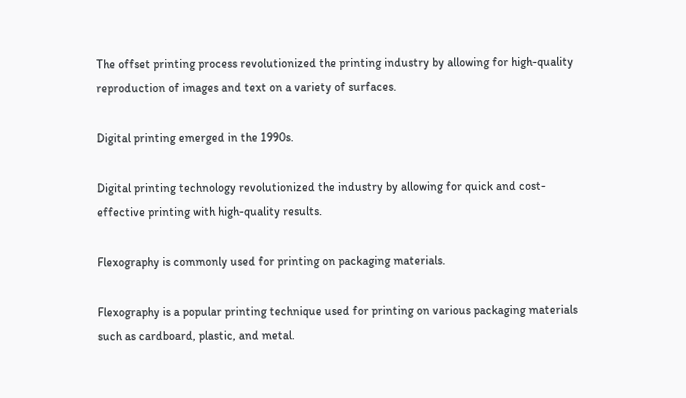The offset printing process revolutionized the printing industry by allowing for high-quality reproduction of images and text on a variety of surfaces.

Digital printing emerged in the 1990s.

Digital printing technology revolutionized the industry by allowing for quick and cost-effective printing with high-quality results.

Flexography is commonly used for printing on packaging materials.

Flexography is a popular printing technique used for printing on various packaging materials such as cardboard, plastic, and metal.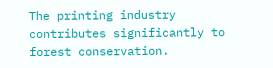The printing industry contributes significantly to forest conservation.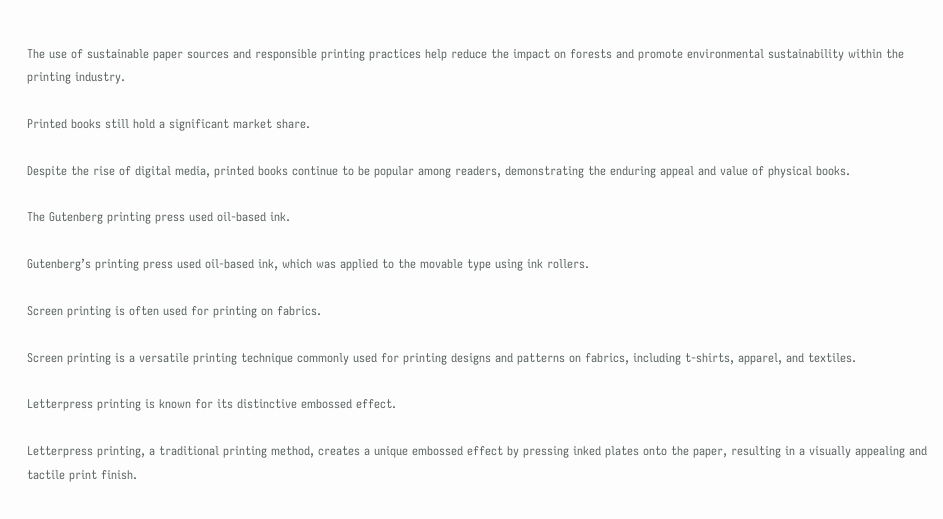The use of sustainable paper sources and responsible printing practices help reduce the impact on forests and promote environmental sustainability within the printing industry.

Printed books still hold a significant market share.

Despite the rise of digital media, printed books continue to be popular among readers, demonstrating the enduring appeal and value of physical books.

The Gutenberg printing press used oil-based ink.

Gutenberg’s printing press used oil-based ink, which was applied to the movable type using ink rollers.

Screen printing is often used for printing on fabrics.

Screen printing is a versatile printing technique commonly used for printing designs and patterns on fabrics, including t-shirts, apparel, and textiles.

Letterpress printing is known for its distinctive embossed effect.

Letterpress printing, a traditional printing method, creates a unique embossed effect by pressing inked plates onto the paper, resulting in a visually appealing and tactile print finish.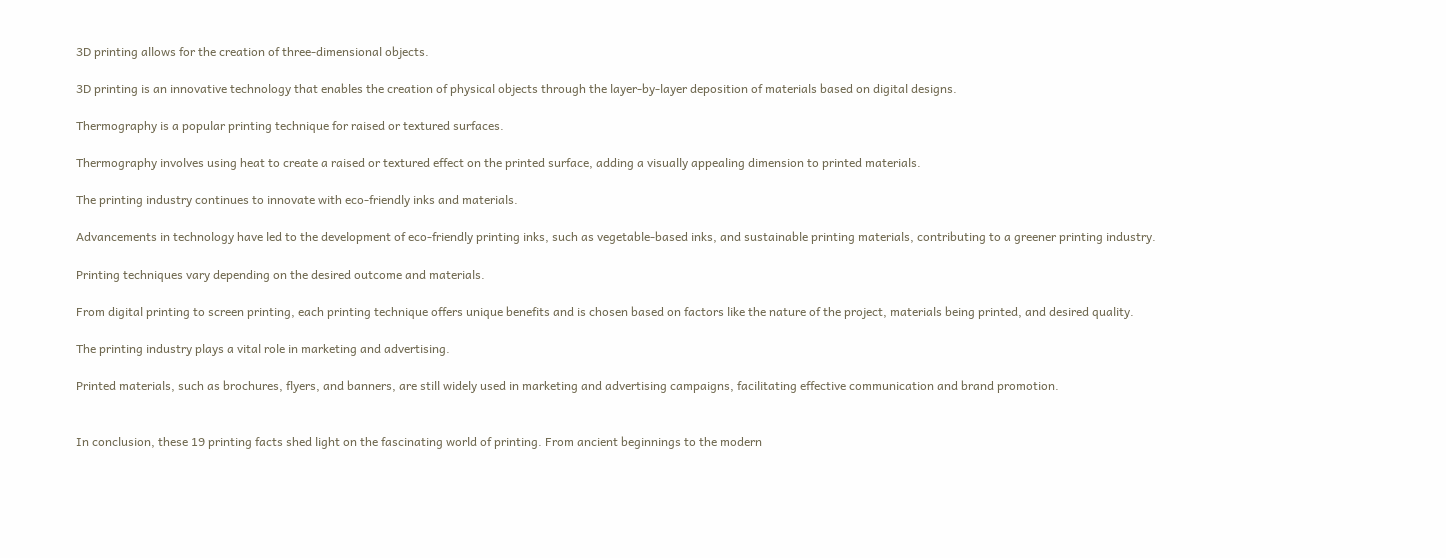3D printing allows for the creation of three-dimensional objects.

3D printing is an innovative technology that enables the creation of physical objects through the layer-by-layer deposition of materials based on digital designs.

Thermography is a popular printing technique for raised or textured surfaces.

Thermography involves using heat to create a raised or textured effect on the printed surface, adding a visually appealing dimension to printed materials.

The printing industry continues to innovate with eco-friendly inks and materials.

Advancements in technology have led to the development of eco-friendly printing inks, such as vegetable-based inks, and sustainable printing materials, contributing to a greener printing industry.

Printing techniques vary depending on the desired outcome and materials.

From digital printing to screen printing, each printing technique offers unique benefits and is chosen based on factors like the nature of the project, materials being printed, and desired quality.

The printing industry plays a vital role in marketing and advertising.

Printed materials, such as brochures, flyers, and banners, are still widely used in marketing and advertising campaigns, facilitating effective communication and brand promotion.


In conclusion, these 19 printing facts shed light on the fascinating world of printing. From ancient beginnings to the modern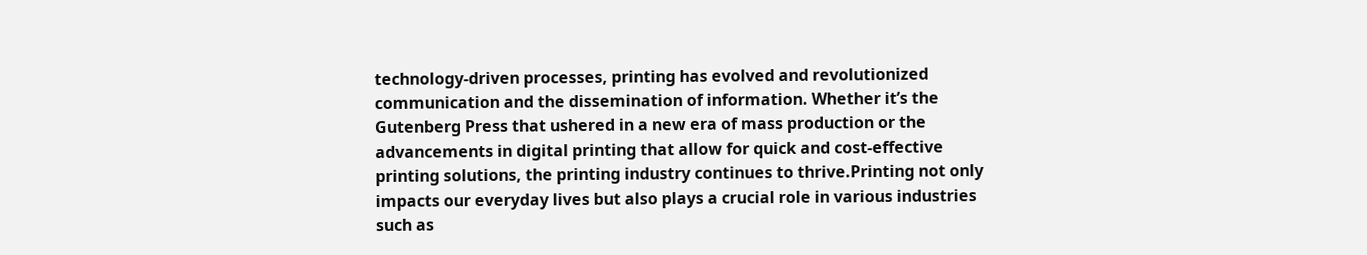technology-driven processes, printing has evolved and revolutionized communication and the dissemination of information. Whether it’s the Gutenberg Press that ushered in a new era of mass production or the advancements in digital printing that allow for quick and cost-effective printing solutions, the printing industry continues to thrive.Printing not only impacts our everyday lives but also plays a crucial role in various industries such as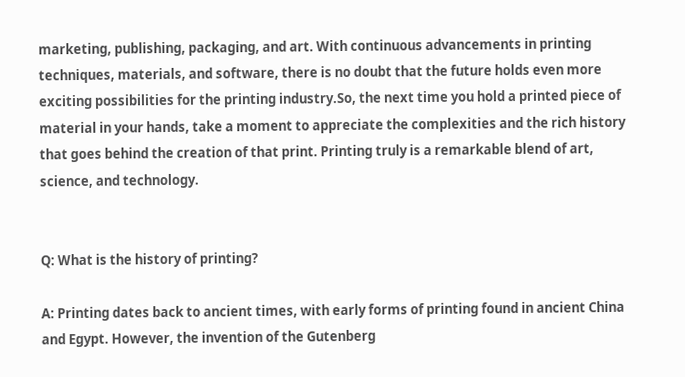marketing, publishing, packaging, and art. With continuous advancements in printing techniques, materials, and software, there is no doubt that the future holds even more exciting possibilities for the printing industry.So, the next time you hold a printed piece of material in your hands, take a moment to appreciate the complexities and the rich history that goes behind the creation of that print. Printing truly is a remarkable blend of art, science, and technology.


Q: What is the history of printing?

A: Printing dates back to ancient times, with early forms of printing found in ancient China and Egypt. However, the invention of the Gutenberg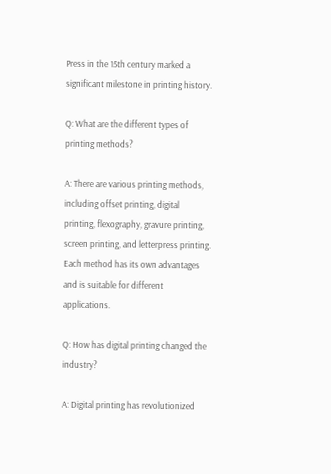Press in the 15th century marked a significant milestone in printing history.

Q: What are the different types of printing methods?

A: There are various printing methods, including offset printing, digital printing, flexography, gravure printing, screen printing, and letterpress printing. Each method has its own advantages and is suitable for different applications.

Q: How has digital printing changed the industry?

A: Digital printing has revolutionized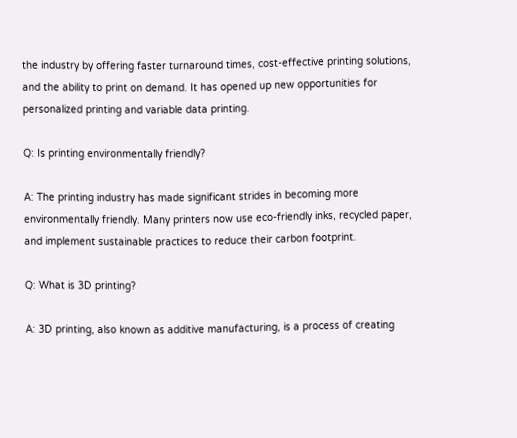the industry by offering faster turnaround times, cost-effective printing solutions, and the ability to print on demand. It has opened up new opportunities for personalized printing and variable data printing.

Q: Is printing environmentally friendly?

A: The printing industry has made significant strides in becoming more environmentally friendly. Many printers now use eco-friendly inks, recycled paper, and implement sustainable practices to reduce their carbon footprint.

Q: What is 3D printing?

A: 3D printing, also known as additive manufacturing, is a process of creating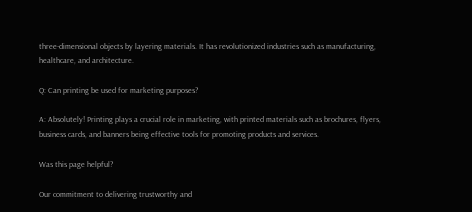three-dimensional objects by layering materials. It has revolutionized industries such as manufacturing, healthcare, and architecture.

Q: Can printing be used for marketing purposes?

A: Absolutely! Printing plays a crucial role in marketing, with printed materials such as brochures, flyers, business cards, and banners being effective tools for promoting products and services.

Was this page helpful?

Our commitment to delivering trustworthy and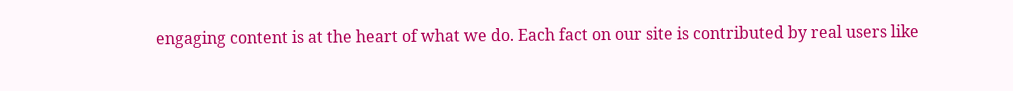engaging content is at the heart of what we do. Each fact on our site is contributed by real users like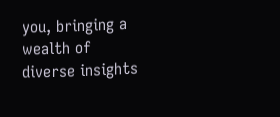you, bringing a wealth of diverse insights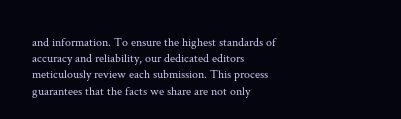and information. To ensure the highest standards of accuracy and reliability, our dedicated editors meticulously review each submission. This process guarantees that the facts we share are not only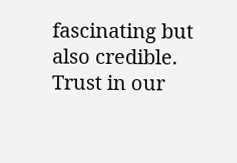fascinating but also credible. Trust in our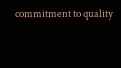commitment to quality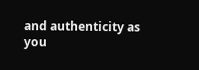and authenticity as you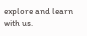explore and learn with us.